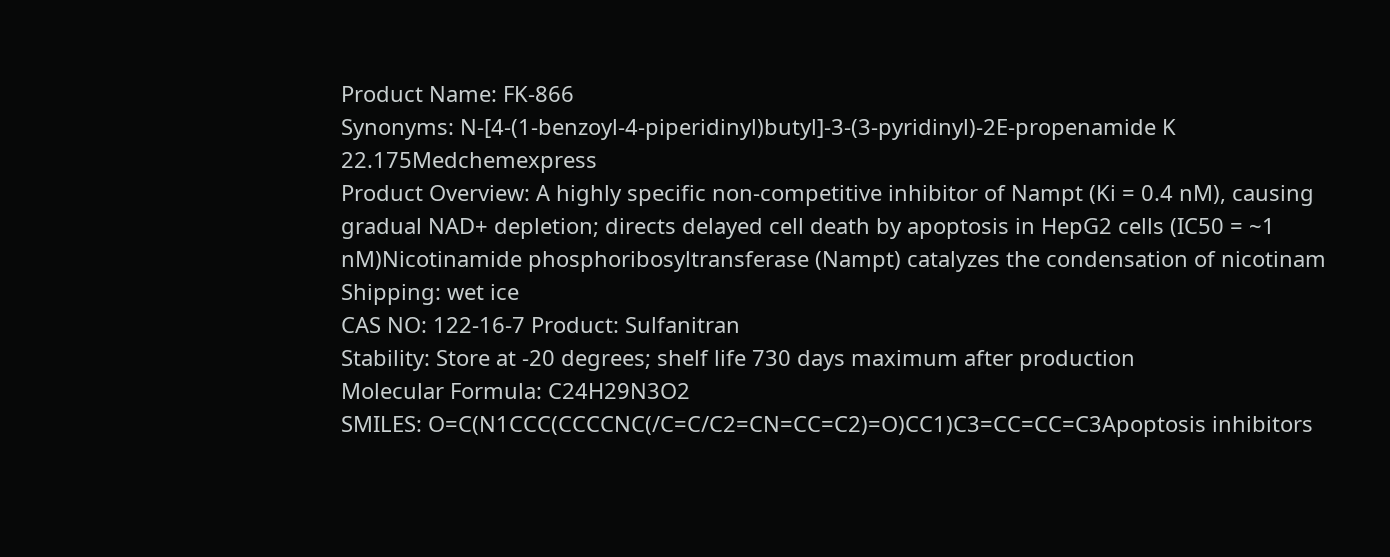Product Name: FK-866
Synonyms: N-[4-(1-benzoyl-4-piperidinyl)butyl]-3-(3-pyridinyl)-2E-propenamide K 22.175Medchemexpress
Product Overview: A highly specific non-competitive inhibitor of Nampt (Ki = 0.4 nM), causing gradual NAD+ depletion; directs delayed cell death by apoptosis in HepG2 cells (IC50 = ~1 nM)Nicotinamide phosphoribosyltransferase (Nampt) catalyzes the condensation of nicotinam
Shipping: wet ice
CAS NO: 122-16-7 Product: Sulfanitran
Stability: Store at -20 degrees; shelf life 730 days maximum after production
Molecular Formula: C24H29N3O2
SMILES: O=C(N1CCC(CCCCNC(/C=C/C2=CN=CC=C2)=O)CC1)C3=CC=CC=C3Apoptosis inhibitors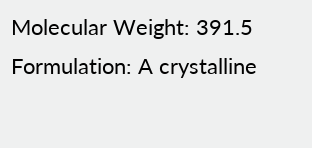Molecular Weight: 391.5
Formulation: A crystalline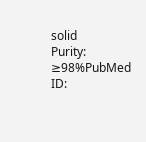solid
Purity: ≥98%PubMed ID: